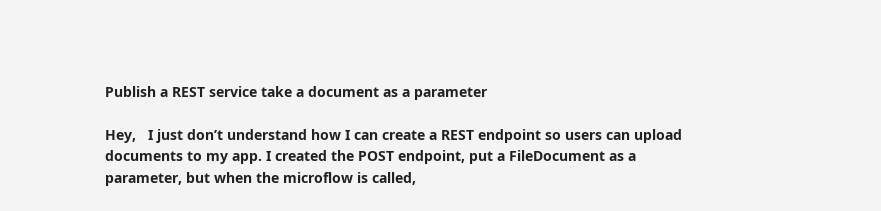Publish a REST service take a document as a parameter

Hey,   I just don’t understand how I can create a REST endpoint so users can upload documents to my app. I created the POST endpoint, put a FileDocument as a parameter, but when the microflow is called,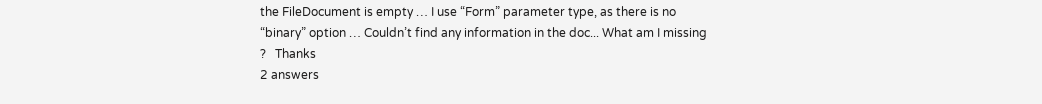the FileDocument is empty … I use “Form” parameter type, as there is no “binary” option … Couldn’t find any information in the doc... What am I missing ?   Thanks
2 answers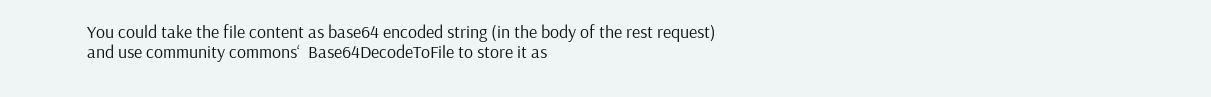You could take the file content as base64 encoded string (in the body of the rest request) and use community commons‘  Base64DecodeToFile to store it as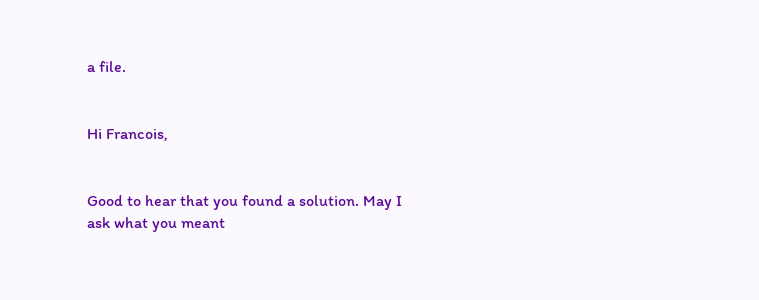a file.


Hi Francois,


Good to hear that you found a solution. May I ask what you meant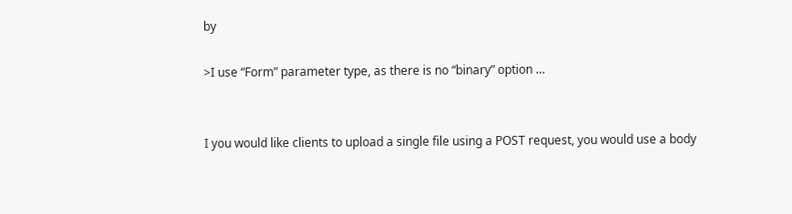by

>I use “Form” parameter type, as there is no “binary” option …


I you would like clients to upload a single file using a POST request, you would use a body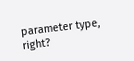parameter type, right?